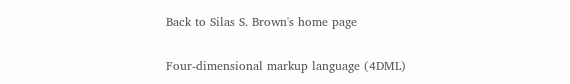Back to Silas S. Brown's home page

Four-dimensional markup language (4DML)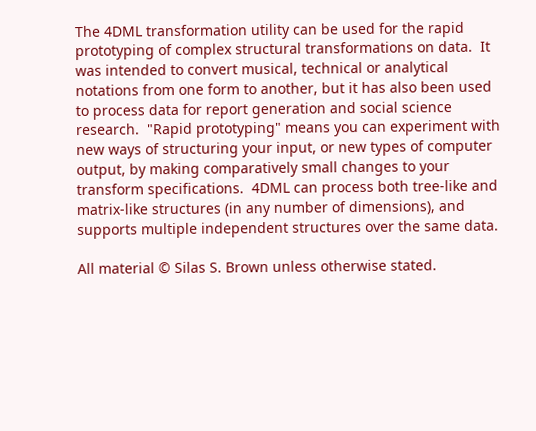The 4DML transformation utility can be used for the rapid prototyping of complex structural transformations on data.  It was intended to convert musical, technical or analytical notations from one form to another, but it has also been used to process data for report generation and social science research.  "Rapid prototyping" means you can experiment with new ways of structuring your input, or new types of computer output, by making comparatively small changes to your transform specifications.  4DML can process both tree-like and matrix-like structures (in any number of dimensions), and supports multiple independent structures over the same data.

All material © Silas S. Brown unless otherwise stated.